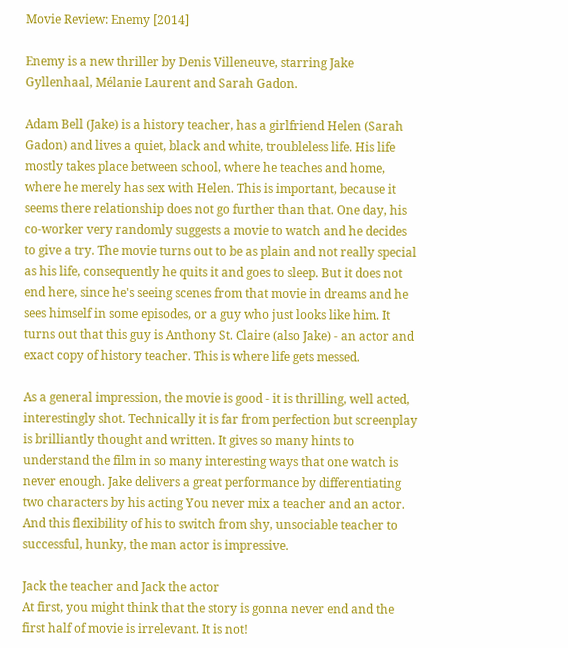Movie Review: Enemy [2014]

Enemy is a new thriller by Denis Villeneuve, starring Jake Gyllenhaal, Mélanie Laurent and Sarah Gadon.

Adam Bell (Jake) is a history teacher, has a girlfriend Helen (Sarah Gadon) and lives a quiet, black and white, troubleless life. His life mostly takes place between school, where he teaches and home, where he merely has sex with Helen. This is important, because it seems there relationship does not go further than that. One day, his co-worker very randomly suggests a movie to watch and he decides to give a try. The movie turns out to be as plain and not really special as his life, consequently he quits it and goes to sleep. But it does not end here, since he's seeing scenes from that movie in dreams and he sees himself in some episodes, or a guy who just looks like him. It turns out that this guy is Anthony St. Claire (also Jake) - an actor and exact copy of history teacher. This is where life gets messed.

As a general impression, the movie is good - it is thrilling, well acted, interestingly shot. Technically it is far from perfection but screenplay is brilliantly thought and written. It gives so many hints to understand the film in so many interesting ways that one watch is never enough. Jake delivers a great performance by differentiating two characters by his acting You never mix a teacher and an actor. And this flexibility of his to switch from shy, unsociable teacher to successful, hunky, the man actor is impressive.

Jack the teacher and Jack the actor
At first, you might think that the story is gonna never end and the first half of movie is irrelevant. It is not!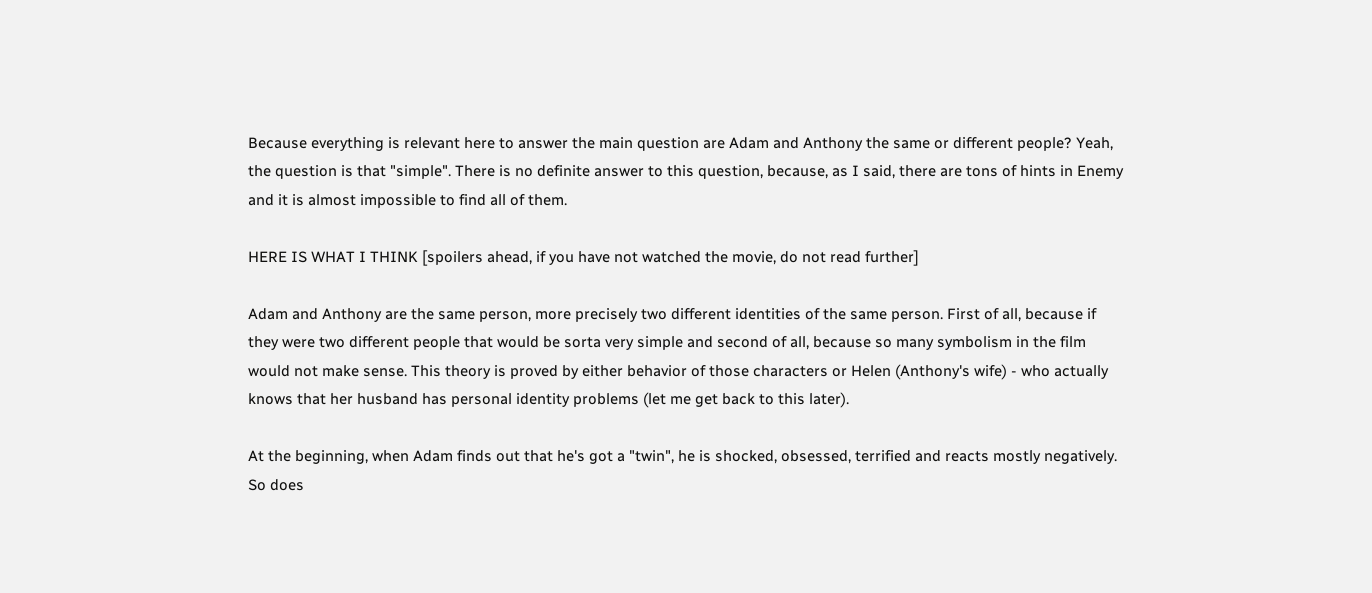Because everything is relevant here to answer the main question are Adam and Anthony the same or different people? Yeah, the question is that "simple". There is no definite answer to this question, because, as I said, there are tons of hints in Enemy and it is almost impossible to find all of them.

HERE IS WHAT I THINK [spoilers ahead, if you have not watched the movie, do not read further]

Adam and Anthony are the same person, more precisely two different identities of the same person. First of all, because if they were two different people that would be sorta very simple and second of all, because so many symbolism in the film would not make sense. This theory is proved by either behavior of those characters or Helen (Anthony's wife) - who actually knows that her husband has personal identity problems (let me get back to this later).

At the beginning, when Adam finds out that he's got a "twin", he is shocked, obsessed, terrified and reacts mostly negatively. So does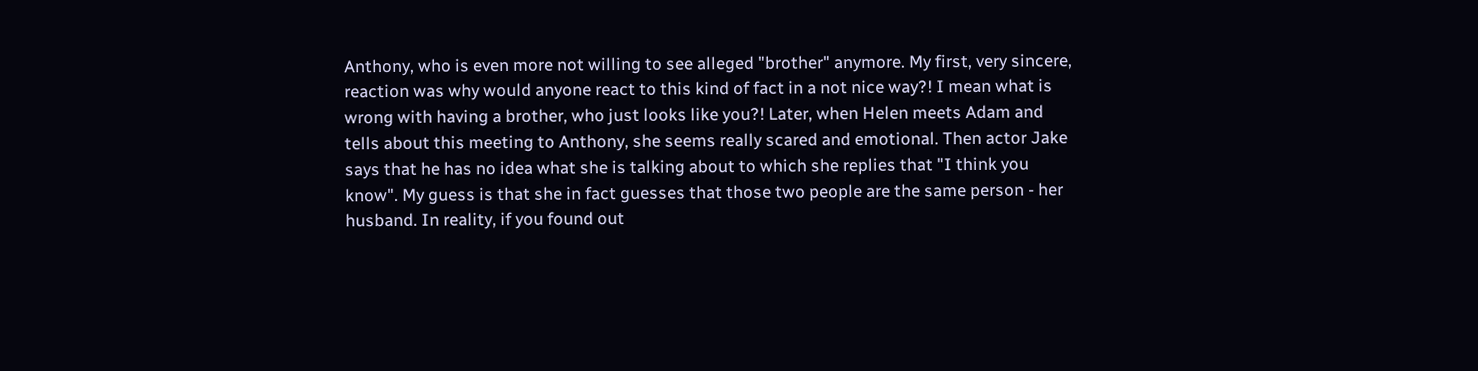Anthony, who is even more not willing to see alleged "brother" anymore. My first, very sincere, reaction was why would anyone react to this kind of fact in a not nice way?! I mean what is wrong with having a brother, who just looks like you?! Later, when Helen meets Adam and tells about this meeting to Anthony, she seems really scared and emotional. Then actor Jake says that he has no idea what she is talking about to which she replies that "I think you know". My guess is that she in fact guesses that those two people are the same person - her husband. In reality, if you found out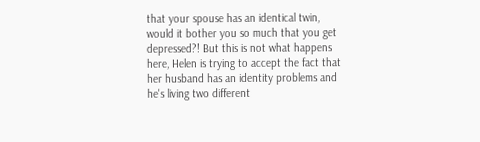that your spouse has an identical twin, would it bother you so much that you get depressed?! But this is not what happens here, Helen is trying to accept the fact that her husband has an identity problems and he's living two different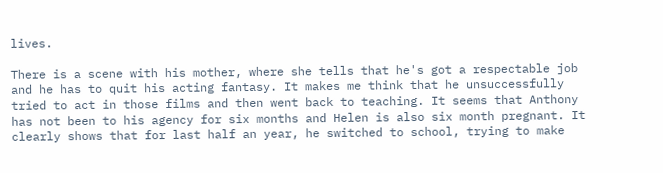lives.

There is a scene with his mother, where she tells that he's got a respectable job and he has to quit his acting fantasy. It makes me think that he unsuccessfully tried to act in those films and then went back to teaching. It seems that Anthony has not been to his agency for six months and Helen is also six month pregnant. It clearly shows that for last half an year, he switched to school, trying to make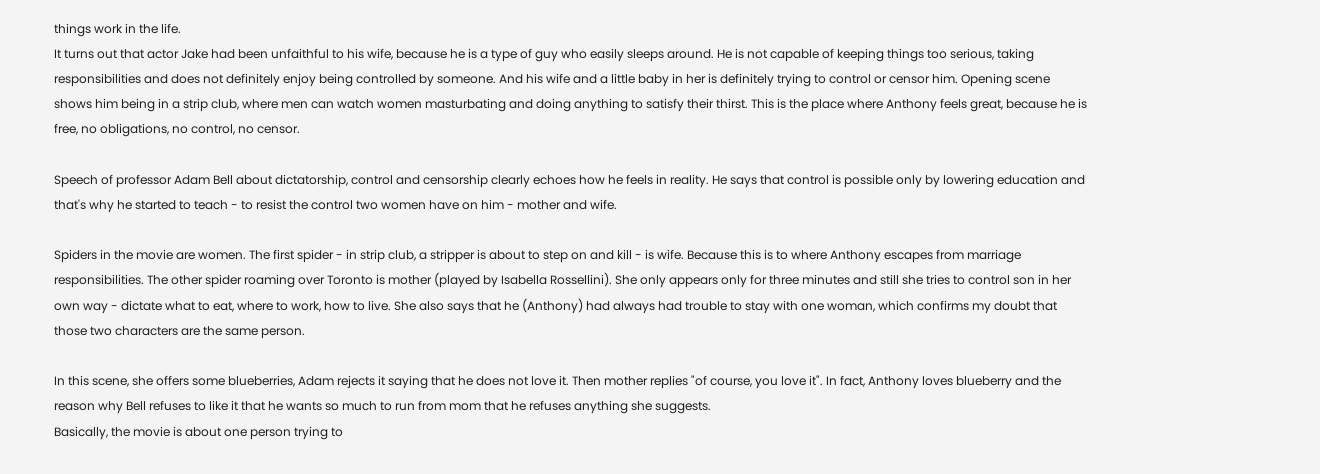things work in the life.
It turns out that actor Jake had been unfaithful to his wife, because he is a type of guy who easily sleeps around. He is not capable of keeping things too serious, taking responsibilities and does not definitely enjoy being controlled by someone. And his wife and a little baby in her is definitely trying to control or censor him. Opening scene shows him being in a strip club, where men can watch women masturbating and doing anything to satisfy their thirst. This is the place where Anthony feels great, because he is free, no obligations, no control, no censor.

Speech of professor Adam Bell about dictatorship, control and censorship clearly echoes how he feels in reality. He says that control is possible only by lowering education and that's why he started to teach - to resist the control two women have on him - mother and wife.

Spiders in the movie are women. The first spider - in strip club, a stripper is about to step on and kill - is wife. Because this is to where Anthony escapes from marriage responsibilities. The other spider roaming over Toronto is mother (played by Isabella Rossellini). She only appears only for three minutes and still she tries to control son in her own way - dictate what to eat, where to work, how to live. She also says that he (Anthony) had always had trouble to stay with one woman, which confirms my doubt that those two characters are the same person.

In this scene, she offers some blueberries, Adam rejects it saying that he does not love it. Then mother replies "of course, you love it". In fact, Anthony loves blueberry and the reason why Bell refuses to like it that he wants so much to run from mom that he refuses anything she suggests.
Basically, the movie is about one person trying to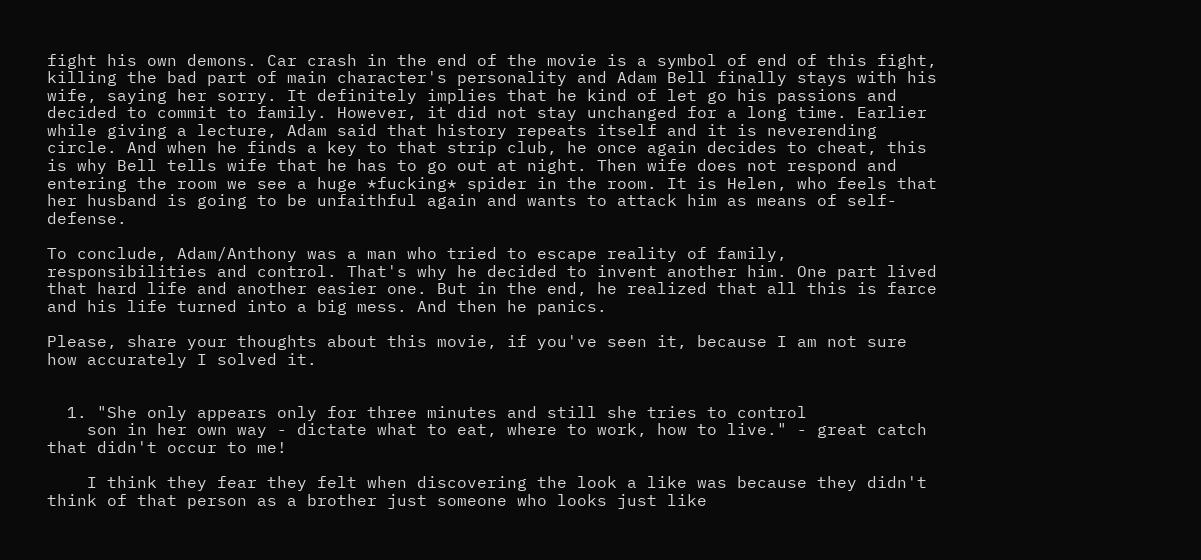fight his own demons. Car crash in the end of the movie is a symbol of end of this fight, killing the bad part of main character's personality and Adam Bell finally stays with his wife, saying her sorry. It definitely implies that he kind of let go his passions and decided to commit to family. However, it did not stay unchanged for a long time. Earlier while giving a lecture, Adam said that history repeats itself and it is neverending circle. And when he finds a key to that strip club, he once again decides to cheat, this is why Bell tells wife that he has to go out at night. Then wife does not respond and entering the room we see a huge *fucking* spider in the room. It is Helen, who feels that her husband is going to be unfaithful again and wants to attack him as means of self-defense.

To conclude, Adam/Anthony was a man who tried to escape reality of family, responsibilities and control. That's why he decided to invent another him. One part lived that hard life and another easier one. But in the end, he realized that all this is farce and his life turned into a big mess. And then he panics.

Please, share your thoughts about this movie, if you've seen it, because I am not sure how accurately I solved it.


  1. "She only appears only for three minutes and still she tries to control
    son in her own way - dictate what to eat, where to work, how to live." - great catch that didn't occur to me!

    I think they fear they felt when discovering the look a like was because they didn't think of that person as a brother just someone who looks just like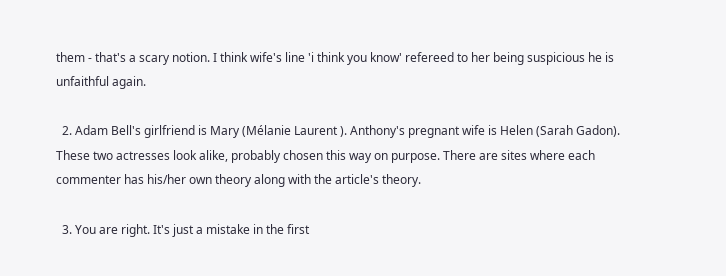them - that's a scary notion. I think wife's line 'i think you know' refereed to her being suspicious he is unfaithful again.

  2. Adam Bell's girlfriend is Mary (Mélanie Laurent ). Anthony's pregnant wife is Helen (Sarah Gadon). These two actresses look alike, probably chosen this way on purpose. There are sites where each commenter has his/her own theory along with the article's theory.

  3. You are right. It's just a mistake in the first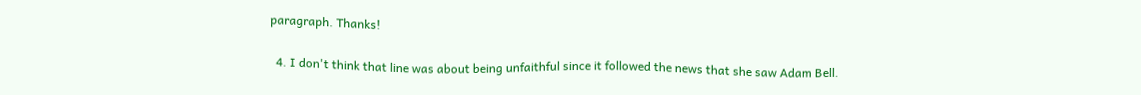paragraph. Thanks!

  4. I don't think that line was about being unfaithful since it followed the news that she saw Adam Bell.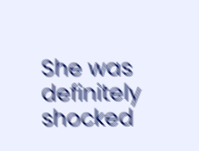She was definitely shocked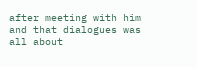after meeting with him and that dialogues was all about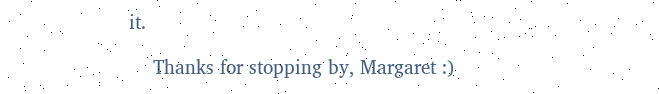it.

    Thanks for stopping by, Margaret :)